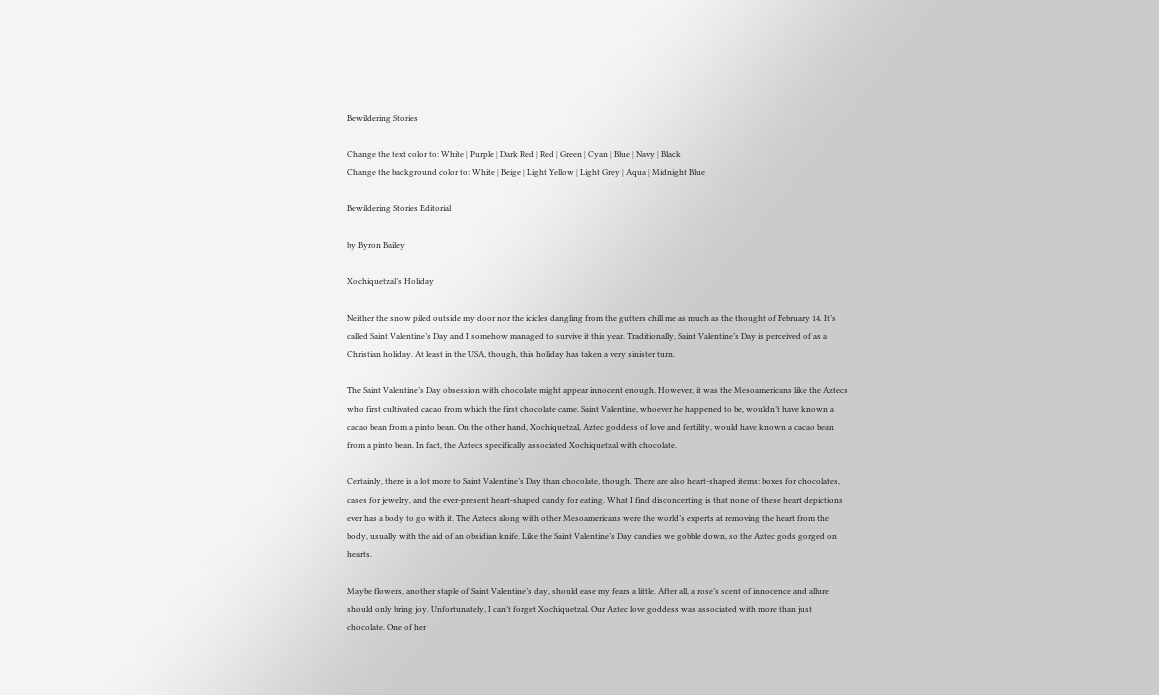Bewildering Stories

Change the text color to: White | Purple | Dark Red | Red | Green | Cyan | Blue | Navy | Black
Change the background color to: White | Beige | Light Yellow | Light Grey | Aqua | Midnight Blue

Bewildering Stories Editorial

by Byron Bailey

Xochiquetzal’s Holiday

Neither the snow piled outside my door nor the icicles dangling from the gutters chill me as much as the thought of February 14. It’s called Saint Valentine’s Day and I somehow managed to survive it this year. Traditionally, Saint Valentine’s Day is perceived of as a Christian holiday. At least in the USA, though, this holiday has taken a very sinister turn.

The Saint Valentine’s Day obsession with chocolate might appear innocent enough. However, it was the Mesoamericans like the Aztecs who first cultivated cacao from which the first chocolate came. Saint Valentine, whoever he happened to be, wouldn’t have known a cacao bean from a pinto bean. On the other hand, Xochiquetzal, Aztec goddess of love and fertility, would have known a cacao bean from a pinto bean. In fact, the Aztecs specifically associated Xochiquetzal with chocolate.

Certainly, there is a lot more to Saint Valentine’s Day than chocolate, though. There are also heart-shaped items: boxes for chocolates, cases for jewelry, and the ever-present heart-shaped candy for eating. What I find disconcerting is that none of these heart depictions ever has a body to go with it. The Aztecs along with other Mesoamericans were the world’s experts at removing the heart from the body, usually with the aid of an obsidian knife. Like the Saint Valentine’s Day candies we gobble down, so the Aztec gods gorged on hearts.

Maybe flowers, another staple of Saint Valentine’s day, should ease my fears a little. After all, a rose’s scent of innocence and allure should only bring joy. Unfortunately, I can’t forget Xochiquetzal. Our Aztec love goddess was associated with more than just chocolate. One of her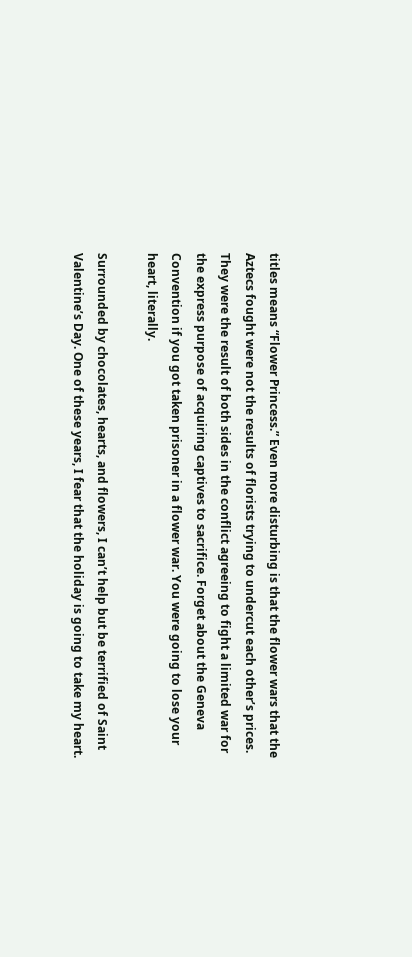titles means “Flower Princess.” Even more disturbing is that the flower wars that the Aztecs fought were not the results of florists trying to undercut each other’s prices. They were the result of both sides in the conflict agreeing to fight a limited war for the express purpose of acquiring captives to sacrifice. Forget about the Geneva Convention if you got taken prisoner in a flower war. You were going to lose your heart, literally.

Surrounded by chocolates, hearts, and flowers, I can’t help but be terrified of Saint Valentine’s Day. One of these years, I fear that the holiday is going to take my heart.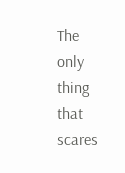The only thing that scares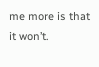me more is that it won’t.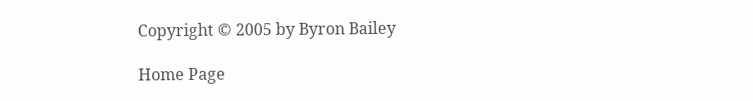Copyright © 2005 by Byron Bailey

Home Page